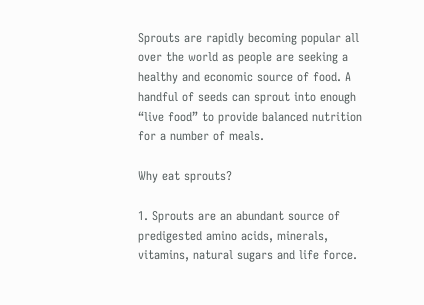Sprouts are rapidly becoming popular all over the world as people are seeking a healthy and economic source of food. A handful of seeds can sprout into enough “live food” to provide balanced nutrition for a number of meals.

Why eat sprouts?

1. Sprouts are an abundant source of predigested amino acids, minerals, vitamins, natural sugars and life force.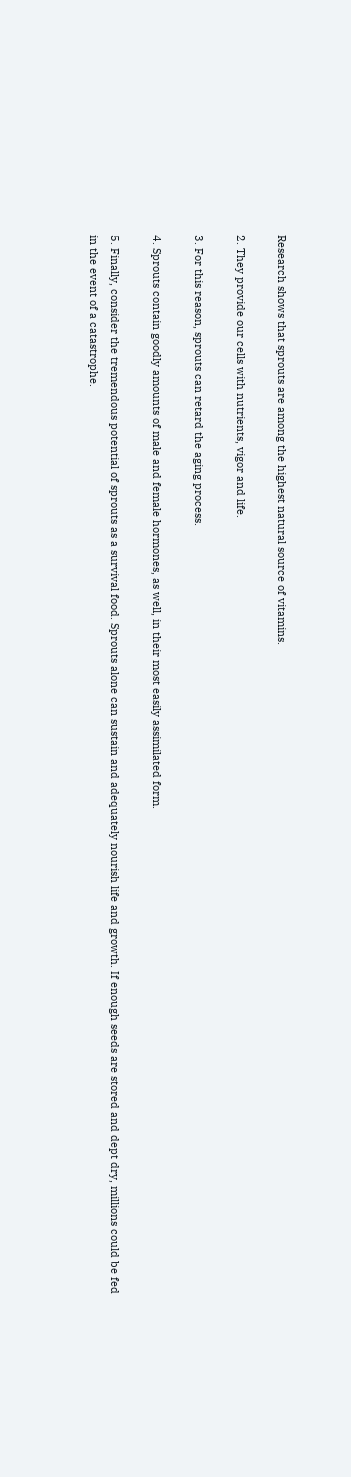Research shows that sprouts are among the highest natural source of vitamins.

2. They provide our cells with nutrients, vigor and life.

3. For this reason, sprouts can retard the aging process.

4. Sprouts contain goodly amounts of male and female hormones, as well, in their most easily assimilated form.

5. Finally, consider the tremendous potential of sprouts as a survival food. Sprouts alone can sustain and adequately nourish life and growth. If enough seeds are stored and dept dry, millions could be fed in the event of a catastrophe.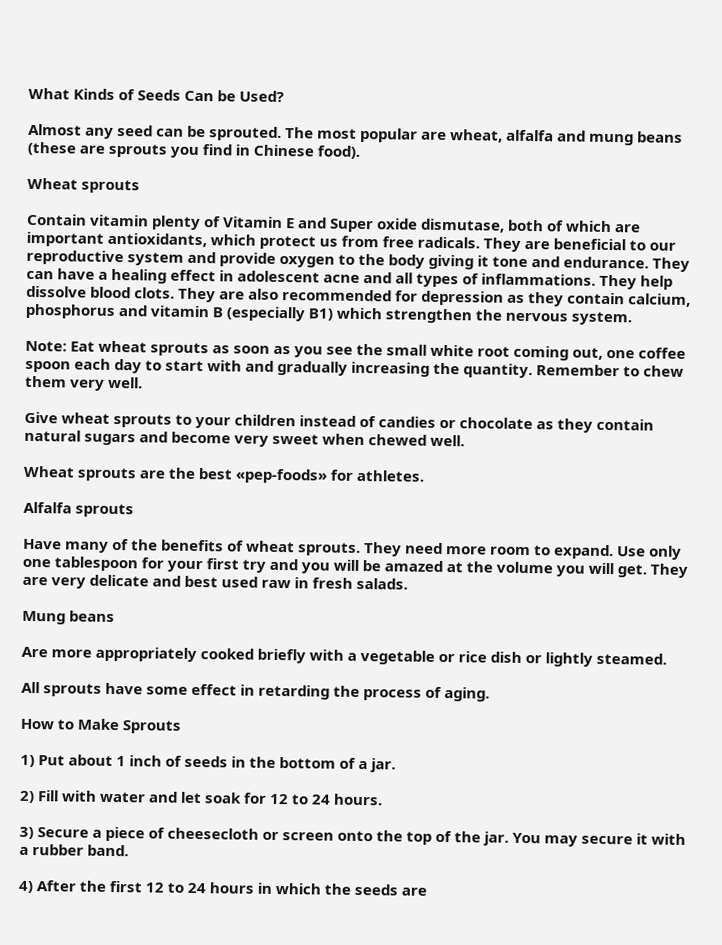What Kinds of Seeds Can be Used?

Almost any seed can be sprouted. The most popular are wheat, alfalfa and mung beans (these are sprouts you find in Chinese food).

Wheat sprouts

Contain vitamin plenty of Vitamin E and Super oxide dismutase, both of which are important antioxidants, which protect us from free radicals. They are beneficial to our reproductive system and provide oxygen to the body giving it tone and endurance. They can have a healing effect in adolescent acne and all types of inflammations. They help dissolve blood clots. They are also recommended for depression as they contain calcium, phosphorus and vitamin B (especially B1) which strengthen the nervous system.

Note: Eat wheat sprouts as soon as you see the small white root coming out, one coffee spoon each day to start with and gradually increasing the quantity. Remember to chew them very well.

Give wheat sprouts to your children instead of candies or chocolate as they contain natural sugars and become very sweet when chewed well.

Wheat sprouts are the best «pep-foods» for athletes.

Alfalfa sprouts

Have many of the benefits of wheat sprouts. They need more room to expand. Use only one tablespoon for your first try and you will be amazed at the volume you will get. They are very delicate and best used raw in fresh salads.

Mung beans

Are more appropriately cooked briefly with a vegetable or rice dish or lightly steamed.

All sprouts have some effect in retarding the process of aging.

How to Make Sprouts

1) Put about 1 inch of seeds in the bottom of a jar.

2) Fill with water and let soak for 12 to 24 hours.

3) Secure a piece of cheesecloth or screen onto the top of the jar. You may secure it with a rubber band.

4) After the first 12 to 24 hours in which the seeds are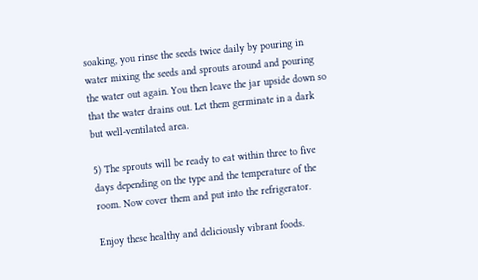soaking, you rinse the seeds twice daily by pouring in water mixing the seeds and sprouts around and pouring the water out again. You then leave the jar upside down so that the water drains out. Let them germinate in a dark but well-ventilated area.

5) The sprouts will be ready to eat within three to five days depending on the type and the temperature of the room. Now cover them and put into the refrigerator.

Enjoy these healthy and deliciously vibrant foods.